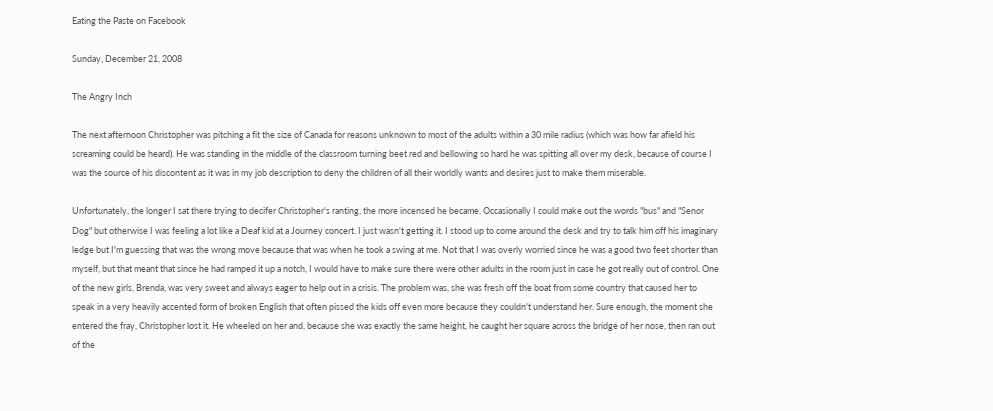Eating the Paste on Facebook

Sunday, December 21, 2008

The Angry Inch

The next afternoon Christopher was pitching a fit the size of Canada for reasons unknown to most of the adults within a 30 mile radius (which was how far afield his screaming could be heard). He was standing in the middle of the classroom turning beet red and bellowing so hard he was spitting all over my desk, because of course I was the source of his discontent as it was in my job description to deny the children of all their worldly wants and desires just to make them miserable.

Unfortunately, the longer I sat there trying to decifer Christopher's ranting, the more incensed he became. Occasionally I could make out the words "bus" and "Senor Dog" but otherwise I was feeling a lot like a Deaf kid at a Journey concert. I just wasn't getting it. I stood up to come around the desk and try to talk him off his imaginary ledge but I'm guessing that was the wrong move because that was when he took a swing at me. Not that I was overly worried since he was a good two feet shorter than myself, but that meant that since he had ramped it up a notch, I would have to make sure there were other adults in the room just in case he got really out of control. One of the new girls, Brenda, was very sweet and always eager to help out in a crisis. The problem was, she was fresh off the boat from some country that caused her to speak in a very heavily accented form of broken English that often pissed the kids off even more because they couldn't understand her. Sure enough, the moment she entered the fray, Christopher lost it. He wheeled on her and, because she was exactly the same height, he caught her square across the bridge of her nose, then ran out of the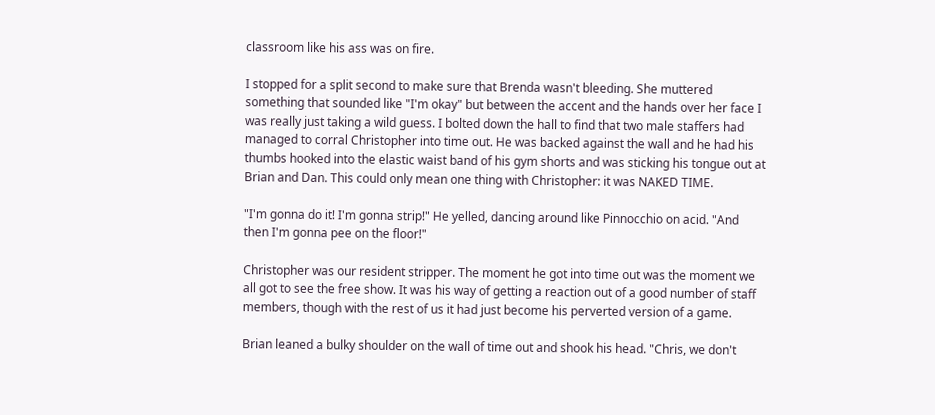classroom like his ass was on fire.

I stopped for a split second to make sure that Brenda wasn't bleeding. She muttered something that sounded like "I'm okay" but between the accent and the hands over her face I was really just taking a wild guess. I bolted down the hall to find that two male staffers had managed to corral Christopher into time out. He was backed against the wall and he had his thumbs hooked into the elastic waist band of his gym shorts and was sticking his tongue out at Brian and Dan. This could only mean one thing with Christopher: it was NAKED TIME.

"I'm gonna do it! I'm gonna strip!" He yelled, dancing around like Pinnocchio on acid. "And then I'm gonna pee on the floor!"

Christopher was our resident stripper. The moment he got into time out was the moment we all got to see the free show. It was his way of getting a reaction out of a good number of staff members, though with the rest of us it had just become his perverted version of a game.

Brian leaned a bulky shoulder on the wall of time out and shook his head. "Chris, we don't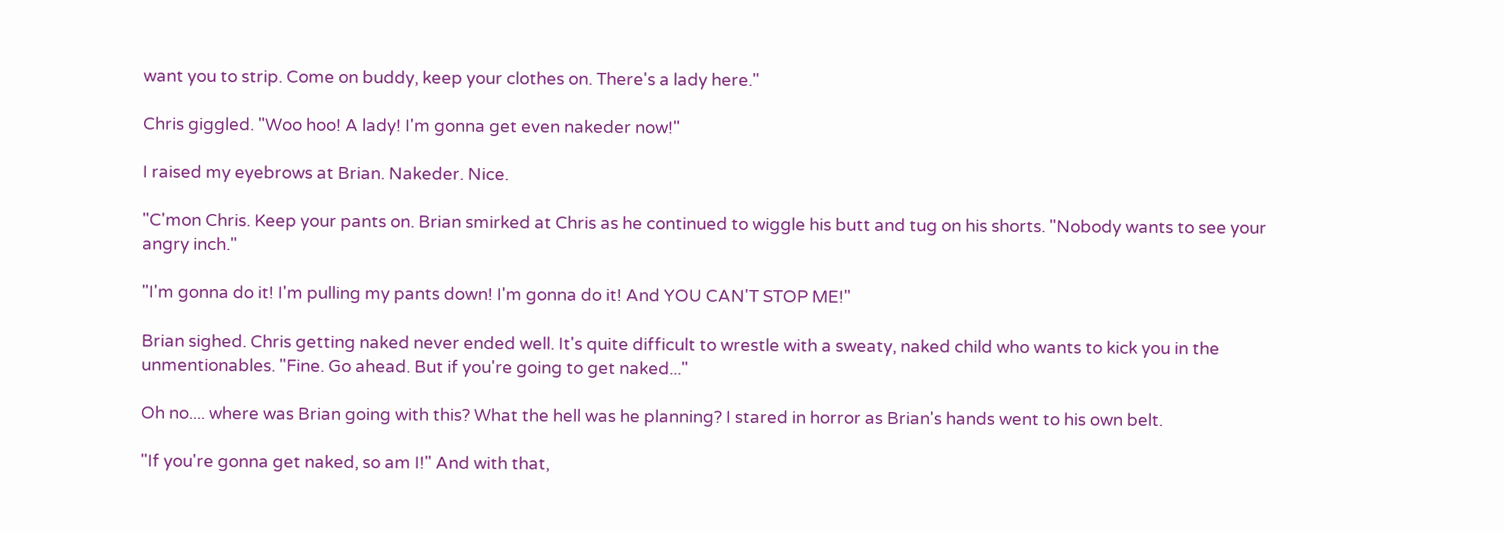want you to strip. Come on buddy, keep your clothes on. There's a lady here."

Chris giggled. "Woo hoo! A lady! I'm gonna get even nakeder now!"

I raised my eyebrows at Brian. Nakeder. Nice.

"C'mon Chris. Keep your pants on. Brian smirked at Chris as he continued to wiggle his butt and tug on his shorts. "Nobody wants to see your angry inch."

"I'm gonna do it! I'm pulling my pants down! I'm gonna do it! And YOU CAN'T STOP ME!"

Brian sighed. Chris getting naked never ended well. It's quite difficult to wrestle with a sweaty, naked child who wants to kick you in the unmentionables. "Fine. Go ahead. But if you're going to get naked..."

Oh no.... where was Brian going with this? What the hell was he planning? I stared in horror as Brian's hands went to his own belt.

"If you're gonna get naked, so am I!" And with that,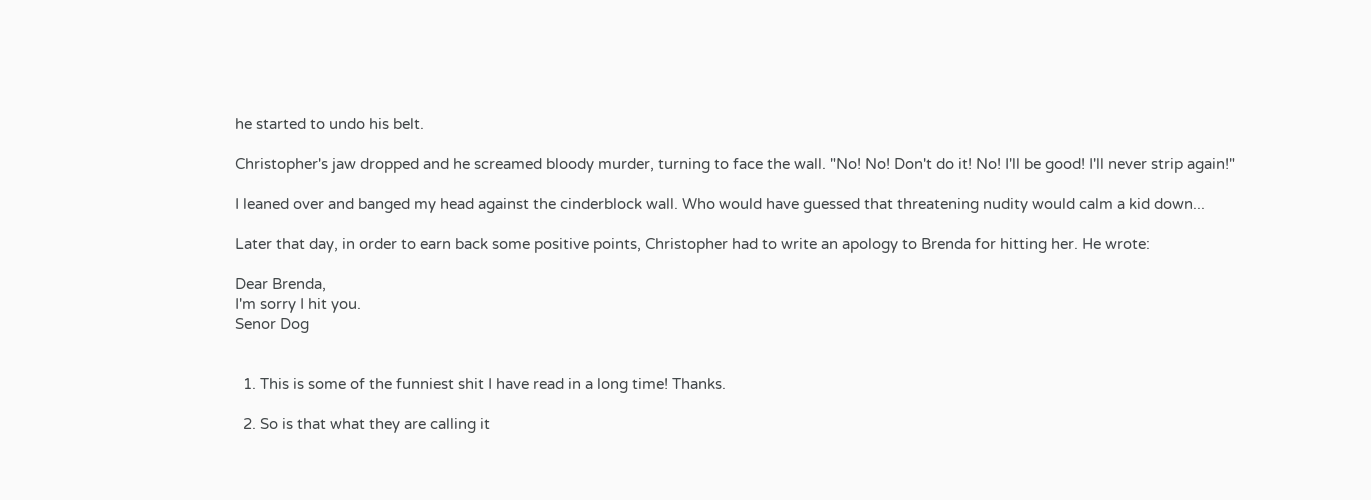he started to undo his belt.

Christopher's jaw dropped and he screamed bloody murder, turning to face the wall. "No! No! Don't do it! No! I'll be good! I'll never strip again!"

I leaned over and banged my head against the cinderblock wall. Who would have guessed that threatening nudity would calm a kid down...

Later that day, in order to earn back some positive points, Christopher had to write an apology to Brenda for hitting her. He wrote:

Dear Brenda,
I'm sorry I hit you.
Senor Dog


  1. This is some of the funniest shit I have read in a long time! Thanks.

  2. So is that what they are calling it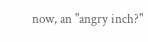now, an "angry inch?"